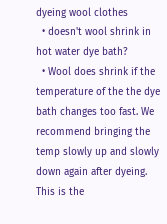dyeing wool clothes
  • doesn't wool shrink in hot water dye bath?
  • Wool does shrink if the temperature of the the dye bath changes too fast. We recommend bringing the temp slowly up and slowly down again after dyeing. This is the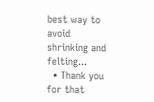best way to avoid shrinking and felting...
  • Thank you for that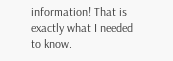information! That is exactly what I needed to know.